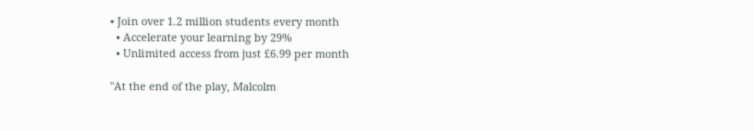• Join over 1.2 million students every month
  • Accelerate your learning by 29%
  • Unlimited access from just £6.99 per month

"At the end of the play, Malcolm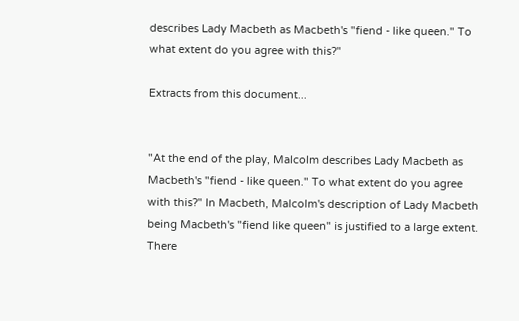describes Lady Macbeth as Macbeth's "fiend - like queen." To what extent do you agree with this?"

Extracts from this document...


"At the end of the play, Malcolm describes Lady Macbeth as Macbeth's "fiend - like queen." To what extent do you agree with this?" In Macbeth, Malcolm's description of Lady Macbeth being Macbeth's "fiend like queen" is justified to a large extent. There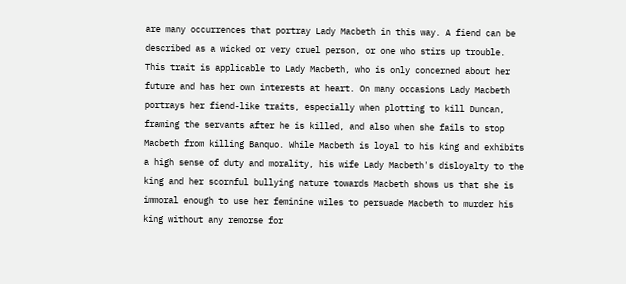are many occurrences that portray Lady Macbeth in this way. A fiend can be described as a wicked or very cruel person, or one who stirs up trouble. This trait is applicable to Lady Macbeth, who is only concerned about her future and has her own interests at heart. On many occasions Lady Macbeth portrays her fiend-like traits, especially when plotting to kill Duncan, framing the servants after he is killed, and also when she fails to stop Macbeth from killing Banquo. While Macbeth is loyal to his king and exhibits a high sense of duty and morality, his wife Lady Macbeth's disloyalty to the king and her scornful bullying nature towards Macbeth shows us that she is immoral enough to use her feminine wiles to persuade Macbeth to murder his king without any remorse for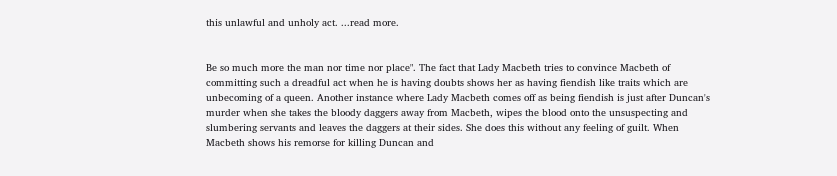this unlawful and unholy act. ...read more.


Be so much more the man nor time nor place". The fact that Lady Macbeth tries to convince Macbeth of committing such a dreadful act when he is having doubts shows her as having fiendish like traits which are unbecoming of a queen. Another instance where Lady Macbeth comes off as being fiendish is just after Duncan's murder when she takes the bloody daggers away from Macbeth, wipes the blood onto the unsuspecting and slumbering servants and leaves the daggers at their sides. She does this without any feeling of guilt. When Macbeth shows his remorse for killing Duncan and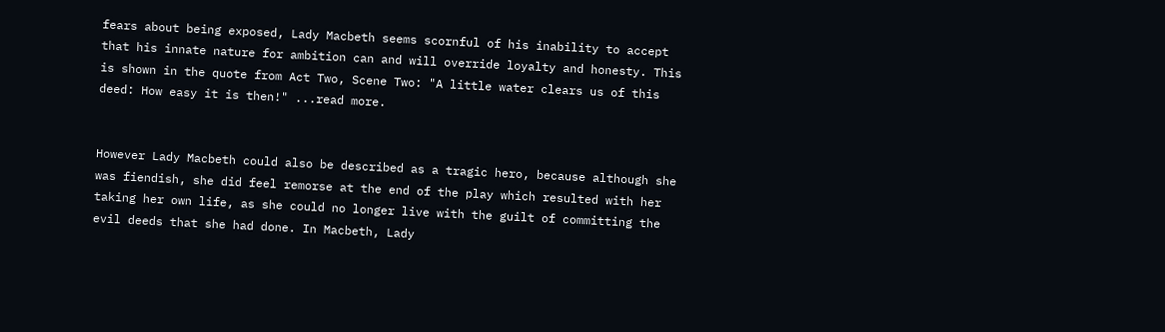fears about being exposed, Lady Macbeth seems scornful of his inability to accept that his innate nature for ambition can and will override loyalty and honesty. This is shown in the quote from Act Two, Scene Two: "A little water clears us of this deed: How easy it is then!" ...read more.


However Lady Macbeth could also be described as a tragic hero, because although she was fiendish, she did feel remorse at the end of the play which resulted with her taking her own life, as she could no longer live with the guilt of committing the evil deeds that she had done. In Macbeth, Lady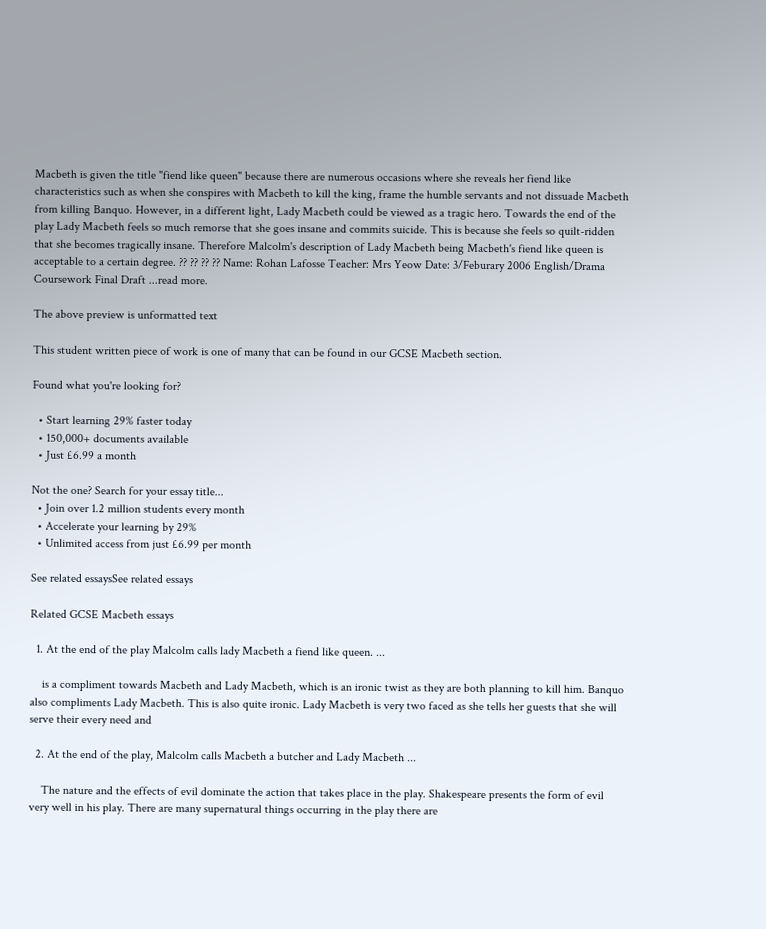Macbeth is given the title "fiend like queen" because there are numerous occasions where she reveals her fiend like characteristics such as when she conspires with Macbeth to kill the king, frame the humble servants and not dissuade Macbeth from killing Banquo. However, in a different light, Lady Macbeth could be viewed as a tragic hero. Towards the end of the play Lady Macbeth feels so much remorse that she goes insane and commits suicide. This is because she feels so quilt-ridden that she becomes tragically insane. Therefore Malcolm's description of Lady Macbeth being Macbeth's fiend like queen is acceptable to a certain degree. ?? ?? ?? ?? Name: Rohan Lafosse Teacher: Mrs Yeow Date: 3/Feburary 2006 English/Drama Coursework Final Draft ...read more.

The above preview is unformatted text

This student written piece of work is one of many that can be found in our GCSE Macbeth section.

Found what you're looking for?

  • Start learning 29% faster today
  • 150,000+ documents available
  • Just £6.99 a month

Not the one? Search for your essay title...
  • Join over 1.2 million students every month
  • Accelerate your learning by 29%
  • Unlimited access from just £6.99 per month

See related essaysSee related essays

Related GCSE Macbeth essays

  1. At the end of the play Malcolm calls lady Macbeth a fiend like queen. ...

    is a compliment towards Macbeth and Lady Macbeth, which is an ironic twist as they are both planning to kill him. Banquo also compliments Lady Macbeth. This is also quite ironic. Lady Macbeth is very two faced as she tells her guests that she will serve their every need and

  2. At the end of the play, Malcolm calls Macbeth a butcher and Lady Macbeth ...

    The nature and the effects of evil dominate the action that takes place in the play. Shakespeare presents the form of evil very well in his play. There are many supernatural things occurring in the play there are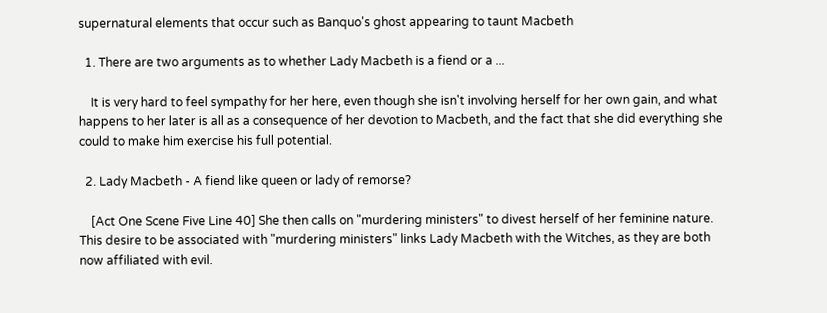supernatural elements that occur such as Banquo's ghost appearing to taunt Macbeth

  1. There are two arguments as to whether Lady Macbeth is a fiend or a ...

    It is very hard to feel sympathy for her here, even though she isn't involving herself for her own gain, and what happens to her later is all as a consequence of her devotion to Macbeth, and the fact that she did everything she could to make him exercise his full potential.

  2. Lady Macbeth - A fiend like queen or lady of remorse?

    [Act One Scene Five Line 40] She then calls on "murdering ministers" to divest herself of her feminine nature. This desire to be associated with "murdering ministers" links Lady Macbeth with the Witches, as they are both now affiliated with evil.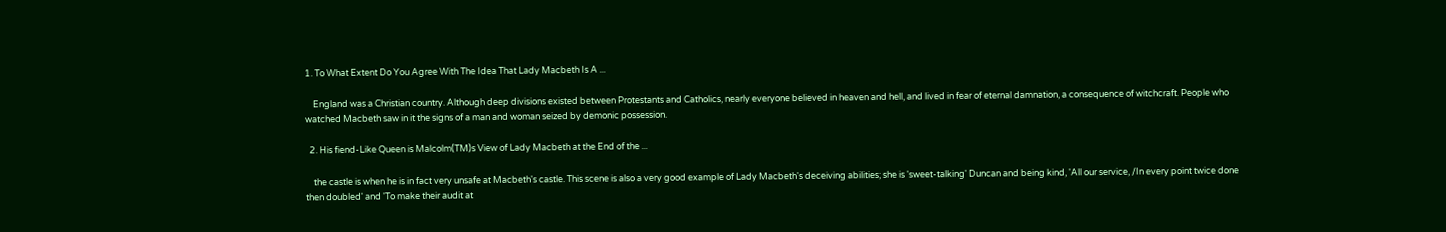1. To What Extent Do You Agree With The Idea That Lady Macbeth Is A ...

    England was a Christian country. Although deep divisions existed between Protestants and Catholics, nearly everyone believed in heaven and hell, and lived in fear of eternal damnation, a consequence of witchcraft. People who watched Macbeth saw in it the signs of a man and woman seized by demonic possession.

  2. His fiend-Like Queen is Malcolm(TM)s View of Lady Macbeth at the End of the ...

    the castle is when he is in fact very unsafe at Macbeth's castle. This scene is also a very good example of Lady Macbeth's deceiving abilities; she is 'sweet-talking' Duncan and being kind, 'All our service, /In every point twice done then doubled' and 'To make their audit at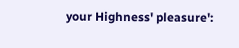your Highness' pleasure':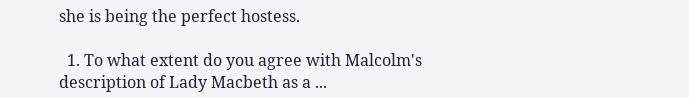she is being the perfect hostess.

  1. To what extent do you agree with Malcolm's description of Lady Macbeth as a ...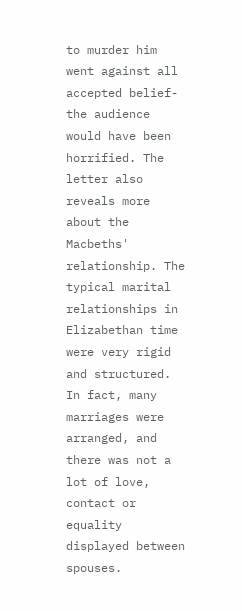to murder him went against all accepted belief- the audience would have been horrified. The letter also reveals more about the Macbeths' relationship. The typical marital relationships in Elizabethan time were very rigid and structured. In fact, many marriages were arranged, and there was not a lot of love, contact or equality displayed between spouses.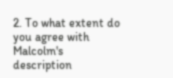2. To what extent do you agree with Malcolm's description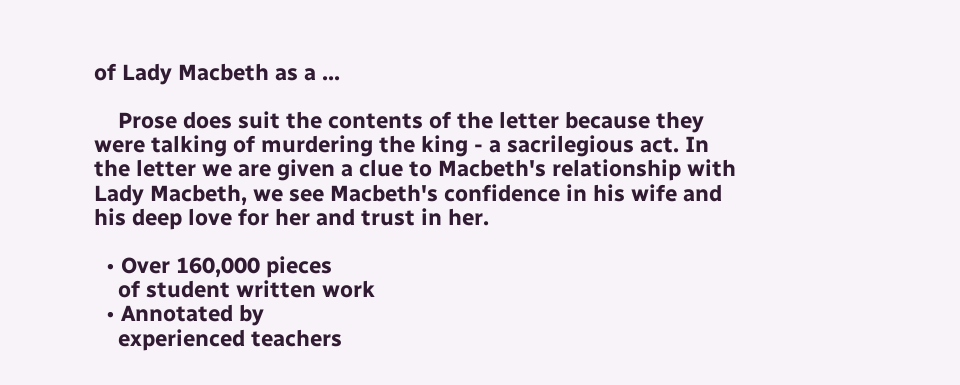of Lady Macbeth as a ...

    Prose does suit the contents of the letter because they were talking of murdering the king - a sacrilegious act. In the letter we are given a clue to Macbeth's relationship with Lady Macbeth, we see Macbeth's confidence in his wife and his deep love for her and trust in her.

  • Over 160,000 pieces
    of student written work
  • Annotated by
    experienced teachers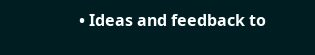• Ideas and feedback to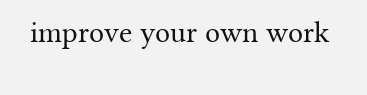improve your own work